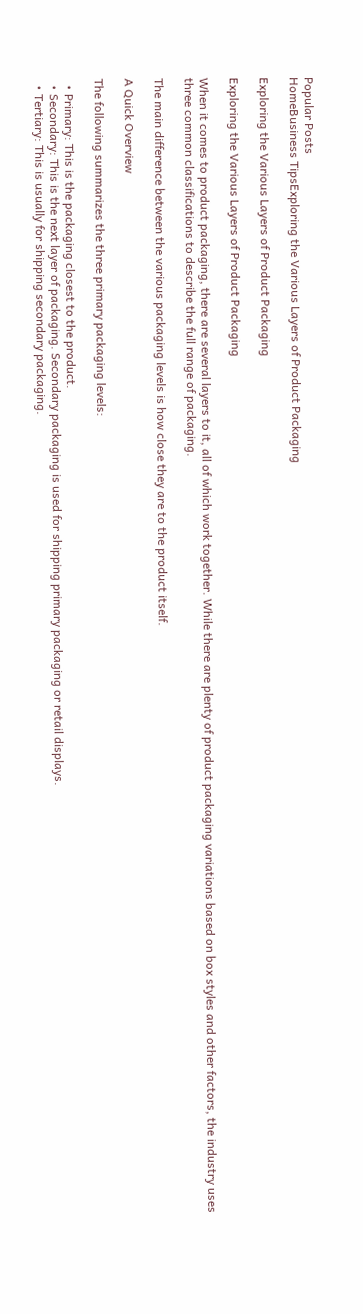Popular Posts
HomeBusiness TipsExploring the Various Layers of Product Packaging

Exploring the Various Layers of Product Packaging

Exploring the Various Layers of Product Packaging

When it comes to product packaging, there are several layers to it, all of which work together. While there are plenty of product packaging variations based on box styles and other factors, the industry uses three common classifications to describe the full range of packaging.

The main difference between the various packaging levels is how close they are to the product itself.

A Quick Overview

The following summarizes the three primary packaging levels:

  • Primary: This is the packaging closest to the product.
  • Secondary: This is the next layer of packaging. Secondary packaging is used for shipping primary packaging or retail displays.
  • Tertiary: This is usually for shipping secondary packaging.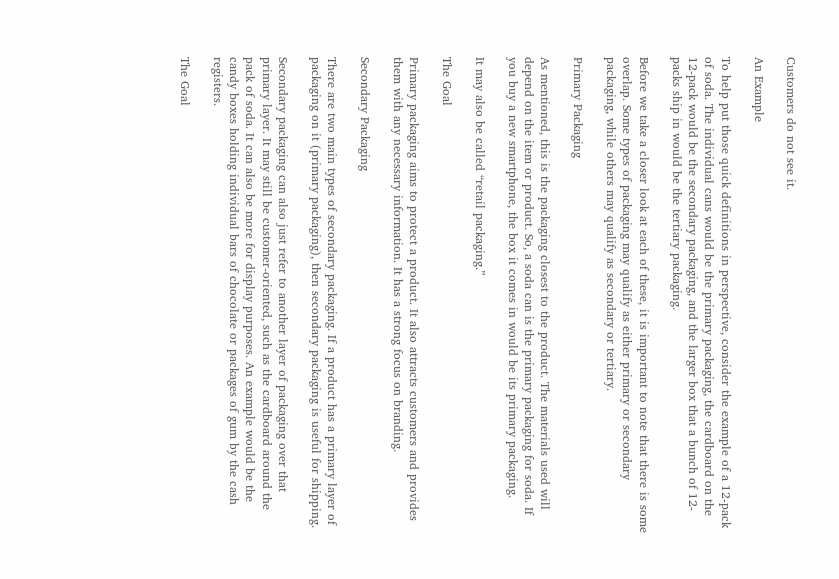Customers do not see it.

An Example

To help put those quick definitions in perspective, consider the example of a 12-pack of soda. The individual cans would be the primary packaging, the cardboard on the 12-pack would be the secondary packaging, and the larger box that a bunch of 12-packs ship in would be the tertiary packaging.

Before we take a closer look at each of these, it is important to note that there is some overlap. Some types of packaging may qualify as either primary or secondary packaging, while others may qualify as secondary or tertiary.

Primary Packaging

As mentioned, this is the packaging closest to the product. The materials used will depend on the item or product. So, a soda can is the primary packaging for soda. If you buy a new smartphone, the box it comes in would be its primary packaging.

It may also be called “retail packaging.”

The Goal

Primary packaging aims to protect a product. It also attracts customers and provides them with any necessary information. It has a strong focus on branding.

Secondary Packaging

There are two main types of secondary packaging. If a product has a primary layer of packaging on it (primary packaging), then secondary packaging is useful for shipping.

Secondary packaging can also just refer to another layer of packaging over that primary layer. It may still be customer-oriented, such as the cardboard around the pack of soda. It can also be more for display purposes. An example would be the candy boxes holding individual bars of chocolate or packages of gum by the cash registers.

The Goal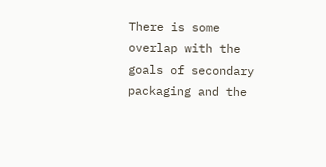There is some overlap with the goals of secondary packaging and the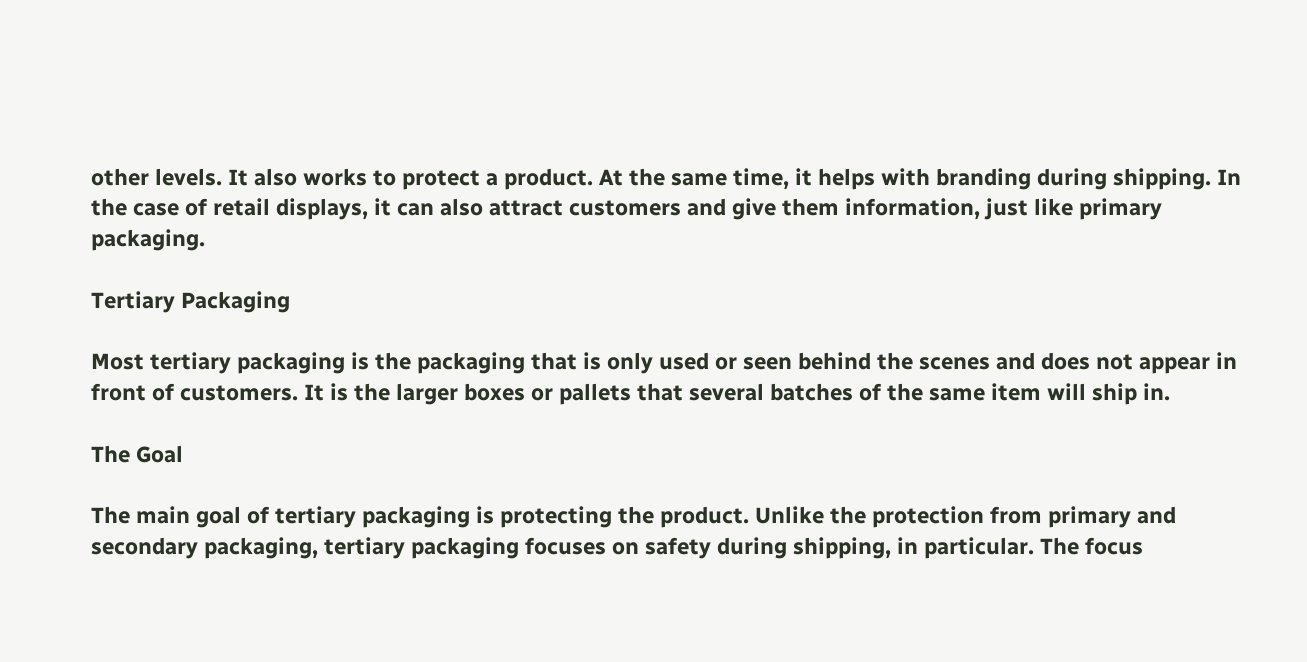other levels. It also works to protect a product. At the same time, it helps with branding during shipping. In the case of retail displays, it can also attract customers and give them information, just like primary packaging.

Tertiary Packaging

Most tertiary packaging is the packaging that is only used or seen behind the scenes and does not appear in front of customers. It is the larger boxes or pallets that several batches of the same item will ship in.

The Goal

The main goal of tertiary packaging is protecting the product. Unlike the protection from primary and secondary packaging, tertiary packaging focuses on safety during shipping, in particular. The focus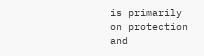is primarily on protection and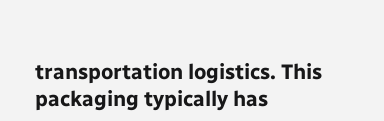transportation logistics. This packaging typically has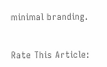minimal branding.


Rate This Article: